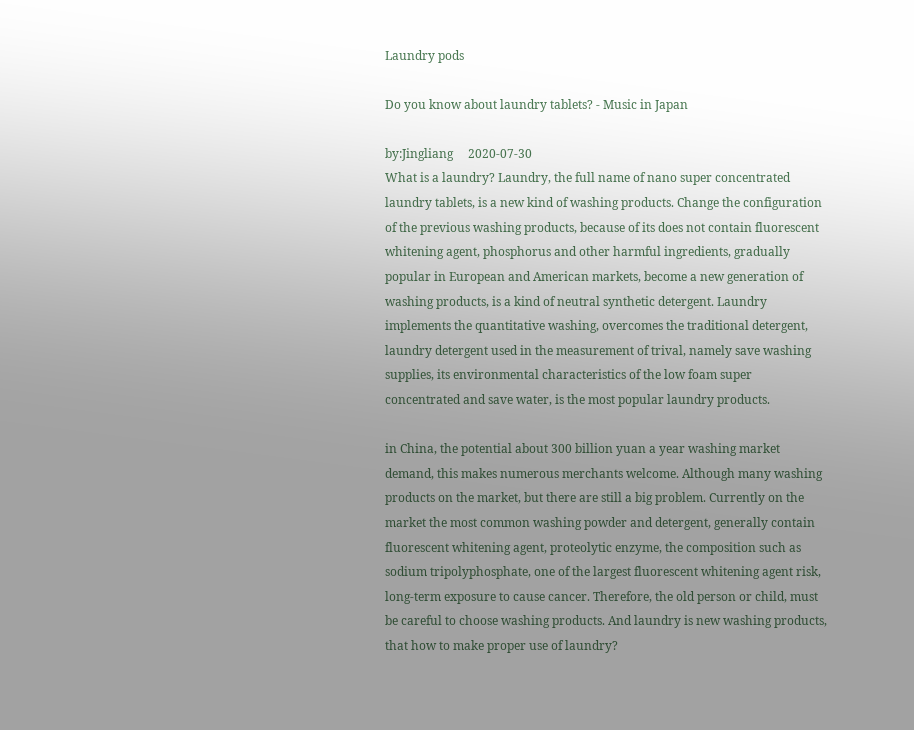Laundry pods

Do you know about laundry tablets? - Music in Japan

by:Jingliang     2020-07-30
What is a laundry? Laundry, the full name of nano super concentrated laundry tablets, is a new kind of washing products. Change the configuration of the previous washing products, because of its does not contain fluorescent whitening agent, phosphorus and other harmful ingredients, gradually popular in European and American markets, become a new generation of washing products, is a kind of neutral synthetic detergent. Laundry implements the quantitative washing, overcomes the traditional detergent, laundry detergent used in the measurement of trival, namely save washing supplies, its environmental characteristics of the low foam super concentrated and save water, is the most popular laundry products.

in China, the potential about 300 billion yuan a year washing market demand, this makes numerous merchants welcome. Although many washing products on the market, but there are still a big problem. Currently on the market the most common washing powder and detergent, generally contain fluorescent whitening agent, proteolytic enzyme, the composition such as sodium tripolyphosphate, one of the largest fluorescent whitening agent risk, long-term exposure to cause cancer. Therefore, the old person or child, must be careful to choose washing products. And laundry is new washing products, that how to make proper use of laundry?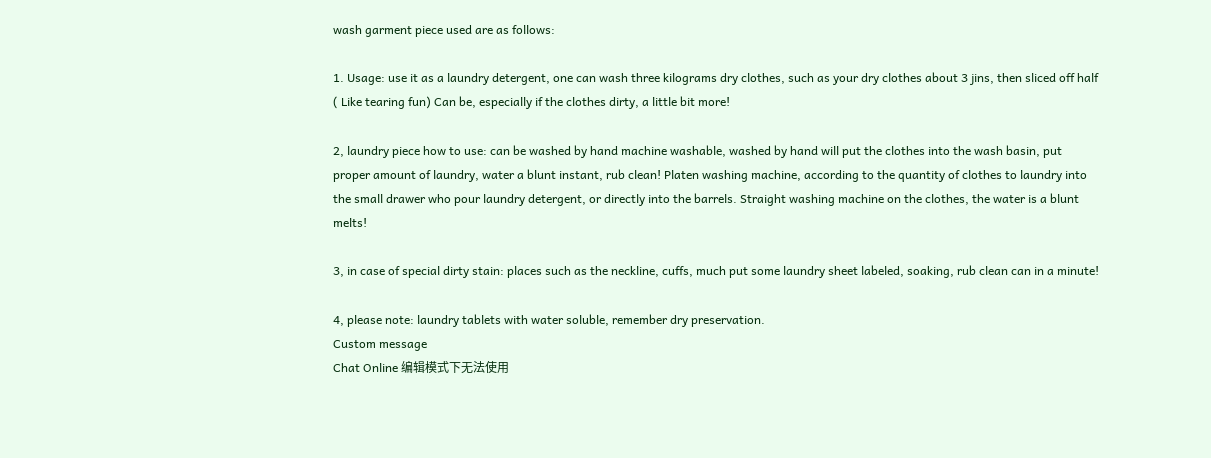wash garment piece used are as follows:

1. Usage: use it as a laundry detergent, one can wash three kilograms dry clothes, such as your dry clothes about 3 jins, then sliced off half ( Like tearing fun) Can be, especially if the clothes dirty, a little bit more!

2, laundry piece how to use: can be washed by hand machine washable, washed by hand will put the clothes into the wash basin, put proper amount of laundry, water a blunt instant, rub clean! Platen washing machine, according to the quantity of clothes to laundry into the small drawer who pour laundry detergent, or directly into the barrels. Straight washing machine on the clothes, the water is a blunt melts!

3, in case of special dirty stain: places such as the neckline, cuffs, much put some laundry sheet labeled, soaking, rub clean can in a minute!

4, please note: laundry tablets with water soluble, remember dry preservation.
Custom message
Chat Online 编辑模式下无法使用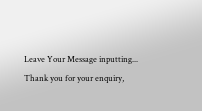Leave Your Message inputting...
Thank you for your enquiry,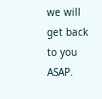we will get back to you ASAP.